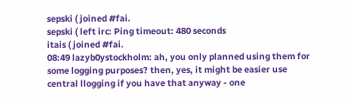sepski ( joined #fai.
sepski ( left irc: Ping timeout: 480 seconds
itais ( joined #fai.
08:49 lazyb0ystockholm: ah, you only planned using them for some logging purposes? then, yes, it might be easier use central llogging if you have that anyway - one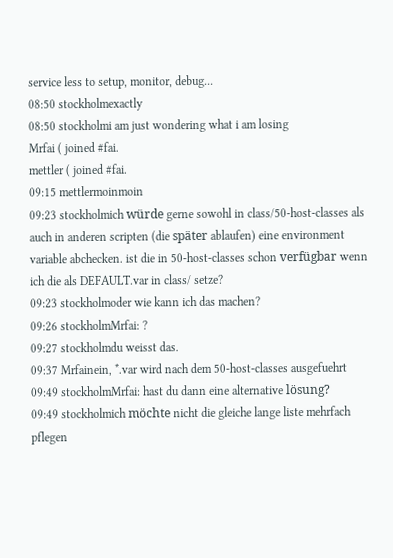service less to setup, monitor, debug...
08:50 stockholmexactly
08:50 stockholmi am just wondering what i am losing
Mrfai ( joined #fai.
mettler ( joined #fai.
09:15 mettlermoinmoin
09:23 stockholmich würde gerne sowohl in class/50-host-classes als auch in anderen scripten (die später ablaufen) eine environment variable abchecken. ist die in 50-host-classes schon verfügbar wenn ich die als DEFAULT.var in class/ setze?
09:23 stockholmoder wie kann ich das machen?
09:26 stockholmMrfai: ?
09:27 stockholmdu weisst das.
09:37 Mrfainein, *.var wird nach dem 50-host-classes ausgefuehrt
09:49 stockholmMrfai: hast du dann eine alternative lösung?
09:49 stockholmich möchte nicht die gleiche lange liste mehrfach pflegen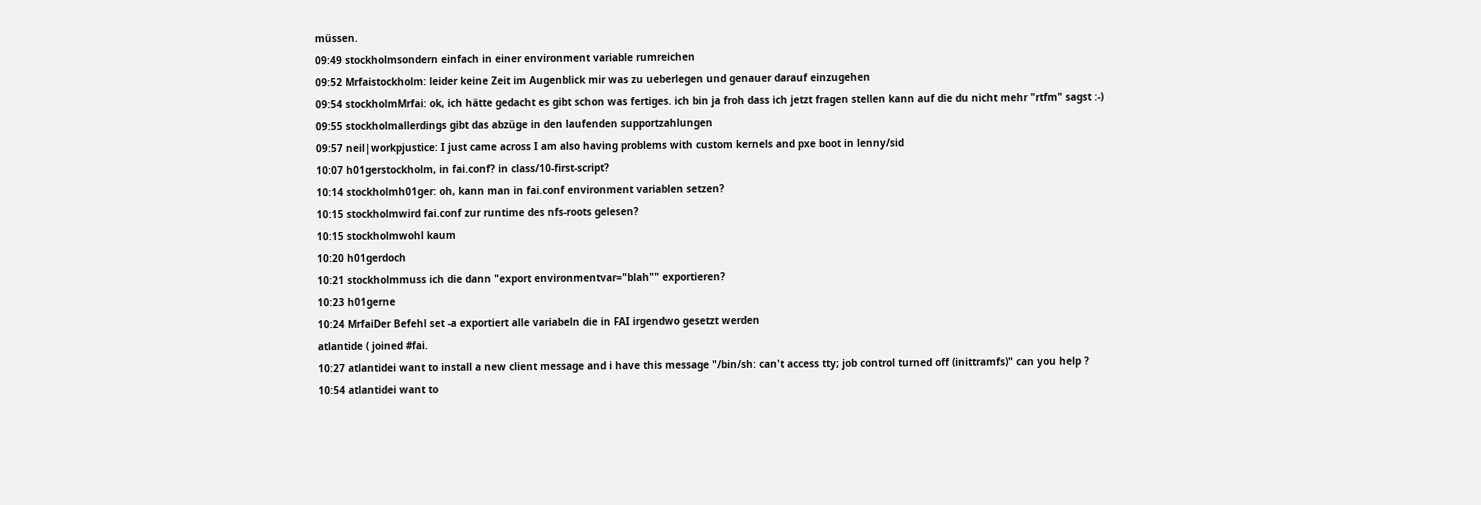müssen.
09:49 stockholmsondern einfach in einer environment variable rumreichen
09:52 Mrfaistockholm: leider keine Zeit im Augenblick mir was zu ueberlegen und genauer darauf einzugehen
09:54 stockholmMrfai: ok, ich hätte gedacht es gibt schon was fertiges. ich bin ja froh dass ich jetzt fragen stellen kann auf die du nicht mehr "rtfm" sagst :-)
09:55 stockholmallerdings gibt das abzüge in den laufenden supportzahlungen
09:57 neil|workpjustice: I just came across I am also having problems with custom kernels and pxe boot in lenny/sid
10:07 h01gerstockholm, in fai.conf? in class/10-first-script?
10:14 stockholmh01ger: oh, kann man in fai.conf environment variablen setzen?
10:15 stockholmwird fai.conf zur runtime des nfs-roots gelesen?
10:15 stockholmwohl kaum
10:20 h01gerdoch
10:21 stockholmmuss ich die dann "export environmentvar="blah"" exportieren?
10:23 h01gerne
10:24 MrfaiDer Befehl set -a exportiert alle variabeln die in FAI irgendwo gesetzt werden
atlantide ( joined #fai.
10:27 atlantidei want to install a new client message and i have this message "/bin/sh: can't access tty; job control turned off (inittramfs)" can you help ?
10:54 atlantidei want to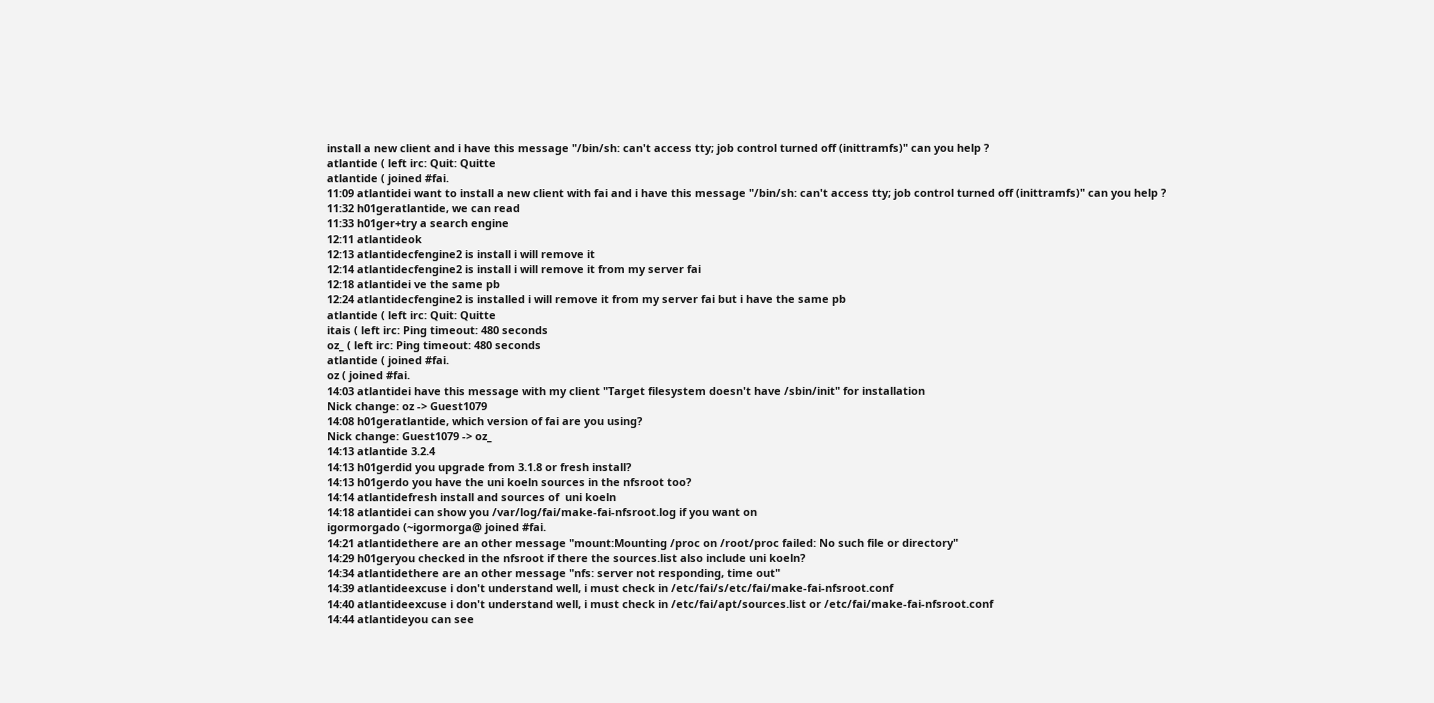install a new client and i have this message "/bin/sh: can't access tty; job control turned off (inittramfs)" can you help ?
atlantide ( left irc: Quit: Quitte
atlantide ( joined #fai.
11:09 atlantidei want to install a new client with fai and i have this message "/bin/sh: can't access tty; job control turned off (inittramfs)" can you help ?
11:32 h01geratlantide, we can read
11:33 h01ger+try a search engine
12:11 atlantideok
12:13 atlantidecfengine2 is install i will remove it
12:14 atlantidecfengine2 is install i will remove it from my server fai
12:18 atlantidei ve the same pb
12:24 atlantidecfengine2 is installed i will remove it from my server fai but i have the same pb
atlantide ( left irc: Quit: Quitte
itais ( left irc: Ping timeout: 480 seconds
oz_ ( left irc: Ping timeout: 480 seconds
atlantide ( joined #fai.
oz ( joined #fai.
14:03 atlantidei have this message with my client "Target filesystem doesn't have /sbin/init" for installation
Nick change: oz -> Guest1079
14:08 h01geratlantide, which version of fai are you using?
Nick change: Guest1079 -> oz_
14:13 atlantide 3.2.4
14:13 h01gerdid you upgrade from 3.1.8 or fresh install?
14:13 h01gerdo you have the uni koeln sources in the nfsroot too?
14:14 atlantidefresh install and sources of  uni koeln
14:18 atlantidei can show you /var/log/fai/make-fai-nfsroot.log if you want on
igormorgado (~igormorga@ joined #fai.
14:21 atlantidethere are an other message "mount:Mounting /proc on /root/proc failed: No such file or directory"
14:29 h01geryou checked in the nfsroot if there the sources.list also include uni koeln?
14:34 atlantidethere are an other message "nfs: server not responding, time out"
14:39 atlantideexcuse i don't understand well, i must check in /etc/fai/s/etc/fai/make-fai-nfsroot.conf
14:40 atlantideexcuse i don't understand well, i must check in /etc/fai/apt/sources.list or /etc/fai/make-fai-nfsroot.conf
14:44 atlantideyou can see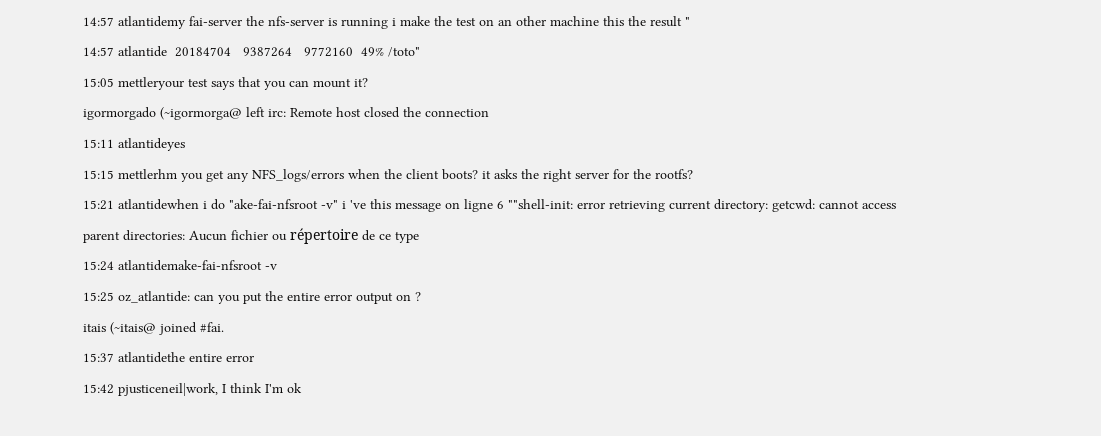14:57 atlantidemy fai-server the nfs-server is running i make the test on an other machine this the result "
14:57 atlantide  20184704   9387264   9772160  49% /toto"
15:05 mettleryour test says that you can mount it?
igormorgado (~igormorga@ left irc: Remote host closed the connection
15:11 atlantideyes
15:15 mettlerhm you get any NFS_logs/errors when the client boots? it asks the right server for the rootfs?
15:21 atlantidewhen i do "ake-fai-nfsroot -v" i 've this message on ligne 6 ""shell-init: error retrieving current directory: getcwd: cannot access parent directories: Aucun fichier ou répertoire de ce type
15:24 atlantidemake-fai-nfsroot -v
15:25 oz_atlantide: can you put the entire error output on ?
itais (~itais@ joined #fai.
15:37 atlantidethe entire error
15:42 pjusticeneil|work, I think I'm ok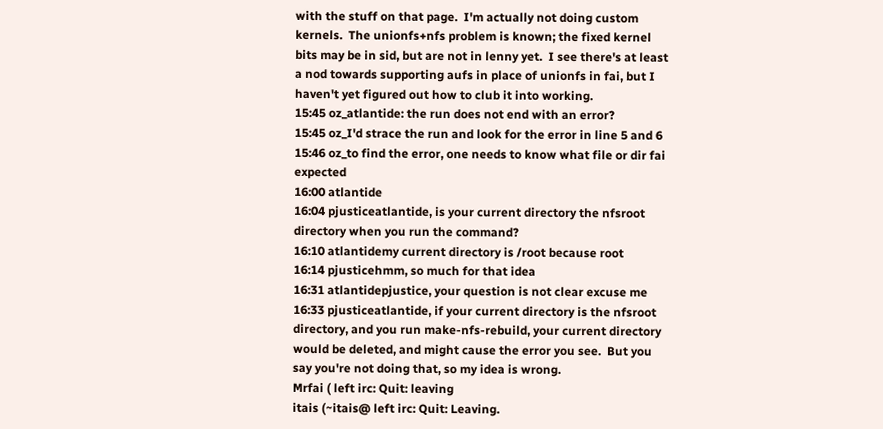with the stuff on that page.  I'm actually not doing custom kernels.  The unionfs+nfs problem is known; the fixed kernel bits may be in sid, but are not in lenny yet.  I see there's at least a nod towards supporting aufs in place of unionfs in fai, but I haven't yet figured out how to club it into working.
15:45 oz_atlantide: the run does not end with an error?
15:45 oz_I'd strace the run and look for the error in line 5 and 6
15:46 oz_to find the error, one needs to know what file or dir fai expected
16:00 atlantide
16:04 pjusticeatlantide, is your current directory the nfsroot directory when you run the command?
16:10 atlantidemy current directory is /root because root
16:14 pjusticehmm, so much for that idea
16:31 atlantidepjustice, your question is not clear excuse me
16:33 pjusticeatlantide, if your current directory is the nfsroot directory, and you run make-nfs-rebuild, your current directory would be deleted, and might cause the error you see.  But you say you're not doing that, so my idea is wrong.
Mrfai ( left irc: Quit: leaving
itais (~itais@ left irc: Quit: Leaving.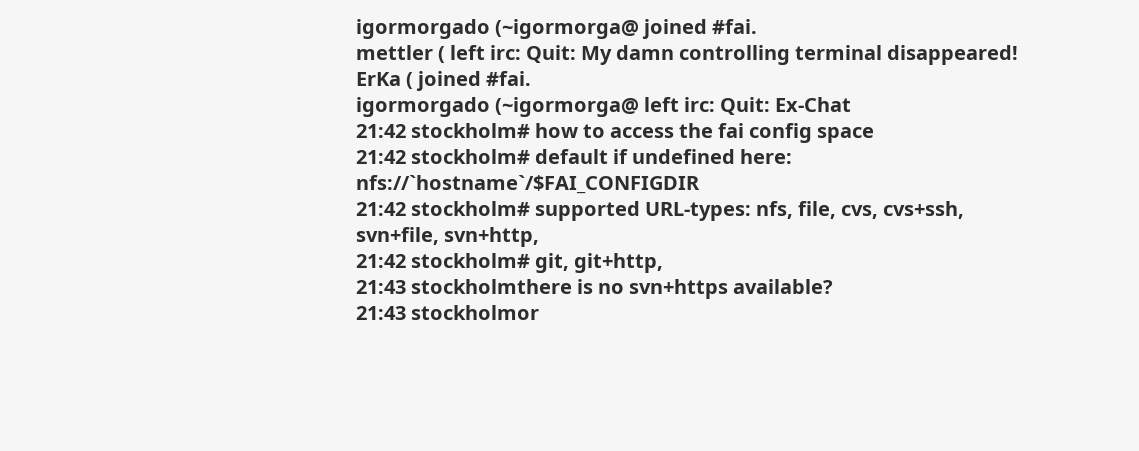igormorgado (~igormorga@ joined #fai.
mettler ( left irc: Quit: My damn controlling terminal disappeared!
ErKa ( joined #fai.
igormorgado (~igormorga@ left irc: Quit: Ex-Chat
21:42 stockholm# how to access the fai config space
21:42 stockholm# default if undefined here: nfs://`hostname`/$FAI_CONFIGDIR
21:42 stockholm# supported URL-types: nfs, file, cvs, cvs+ssh, svn+file, svn+http,
21:42 stockholm# git, git+http,
21:43 stockholmthere is no svn+https available?
21:43 stockholmor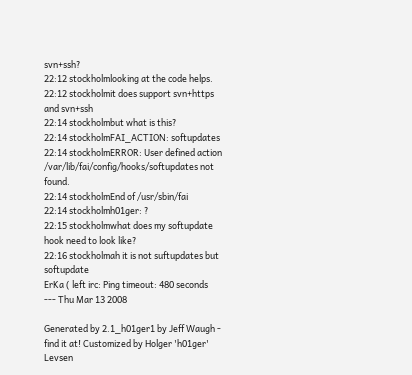svn+ssh?
22:12 stockholmlooking at the code helps.
22:12 stockholmit does support svn+https and svn+ssh
22:14 stockholmbut what is this?
22:14 stockholmFAI_ACTION: softupdates
22:14 stockholmERROR: User defined action /var/lib/fai/config/hooks/softupdates not found.
22:14 stockholmEnd of /usr/sbin/fai
22:14 stockholmh01ger: ?
22:15 stockholmwhat does my softupdate hook need to look like?
22:16 stockholmah it is not suftupdates but softupdate
ErKa ( left irc: Ping timeout: 480 seconds
--- Thu Mar 13 2008

Generated by 2.1_h01ger1 by Jeff Waugh - find it at! Customized by Holger 'h01ger' Levsen